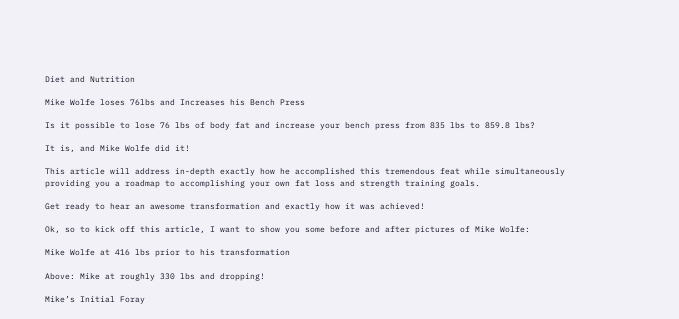Diet and Nutrition

Mike Wolfe loses 76lbs and Increases his Bench Press

Is it possible to lose 76 lbs of body fat and increase your bench press from 835 lbs to 859.8 lbs?

It is, and Mike Wolfe did it!

This article will address in-depth exactly how he accomplished this tremendous feat while simultaneously providing you a roadmap to accomplishing your own fat loss and strength training goals.

Get ready to hear an awesome transformation and exactly how it was achieved!

Ok, so to kick off this article, I want to show you some before and after pictures of Mike Wolfe:

Mike Wolfe at 416 lbs prior to his transformation

Above: Mike at roughly 330 lbs and dropping!

Mike’s Initial Foray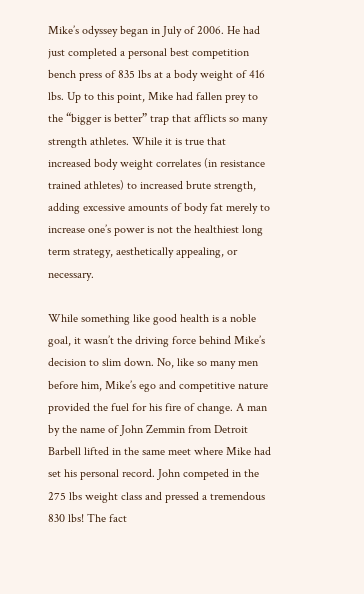Mike’s odyssey began in July of 2006. He had just completed a personal best competition bench press of 835 lbs at a body weight of 416 lbs. Up to this point, Mike had fallen prey to the “bigger is better” trap that afflicts so many strength athletes. While it is true that increased body weight correlates (in resistance trained athletes) to increased brute strength, adding excessive amounts of body fat merely to increase one’s power is not the healthiest long term strategy, aesthetically appealing, or necessary.

While something like good health is a noble goal, it wasn’t the driving force behind Mike’s decision to slim down. No, like so many men before him, Mike’s ego and competitive nature provided the fuel for his fire of change. A man by the name of John Zemmin from Detroit Barbell lifted in the same meet where Mike had set his personal record. John competed in the 275 lbs weight class and pressed a tremendous 830 lbs! The fact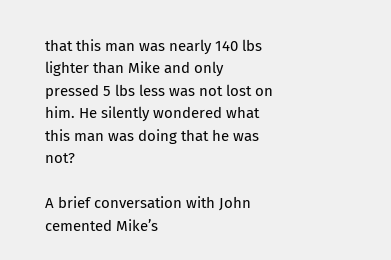that this man was nearly 140 lbs lighter than Mike and only pressed 5 lbs less was not lost on him. He silently wondered what this man was doing that he was not?

A brief conversation with John cemented Mike’s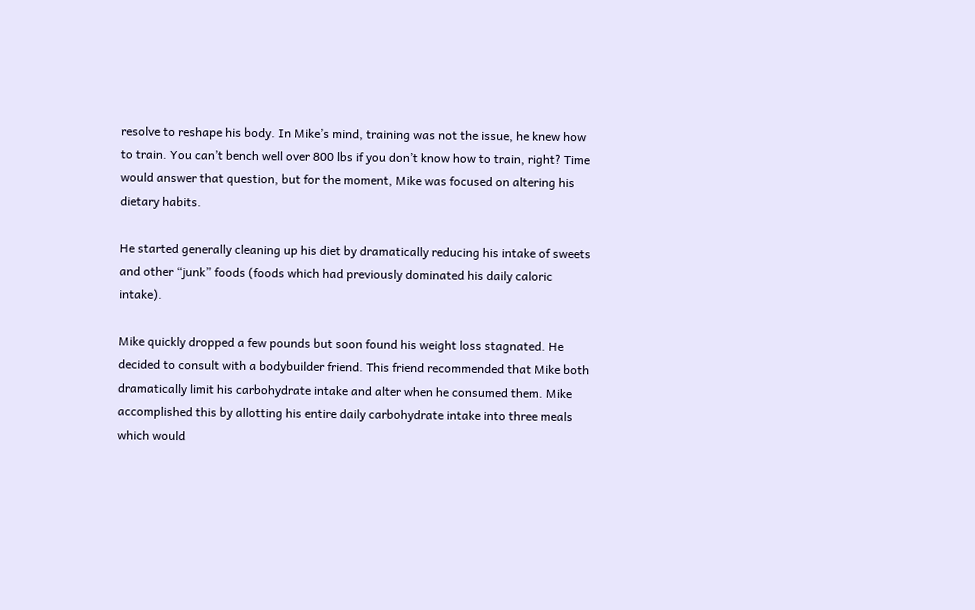resolve to reshape his body. In Mike’s mind, training was not the issue, he knew how to train. You can’t bench well over 800 lbs if you don’t know how to train, right? Time would answer that question, but for the moment, Mike was focused on altering his dietary habits.

He started generally cleaning up his diet by dramatically reducing his intake of sweets and other “junk” foods (foods which had previously dominated his daily caloric intake).

Mike quickly dropped a few pounds but soon found his weight loss stagnated. He decided to consult with a bodybuilder friend. This friend recommended that Mike both dramatically limit his carbohydrate intake and alter when he consumed them. Mike accomplished this by allotting his entire daily carbohydrate intake into three meals which would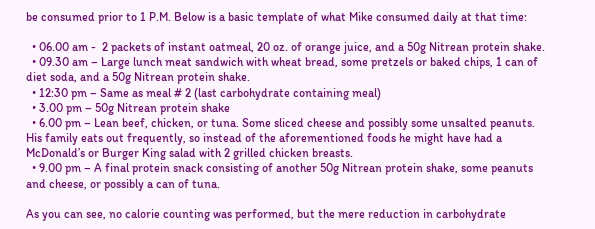be consumed prior to 1 P.M. Below is a basic template of what Mike consumed daily at that time:

  • 06.00 am -  2 packets of instant oatmeal, 20 oz. of orange juice, and a 50g Nitrean protein shake.
  • 09.30 am – Large lunch meat sandwich with wheat bread, some pretzels or baked chips, 1 can of diet soda, and a 50g Nitrean protein shake.
  • 12:30 pm – Same as meal # 2 (last carbohydrate containing meal)
  • 3.00 pm – 50g Nitrean protein shake
  • 6.00 pm – Lean beef, chicken, or tuna. Some sliced cheese and possibly some unsalted peanuts. His family eats out frequently, so instead of the aforementioned foods he might have had a McDonald’s or Burger King salad with 2 grilled chicken breasts.
  • 9.00 pm – A final protein snack consisting of another 50g Nitrean protein shake, some peanuts and cheese, or possibly a can of tuna.

As you can see, no calorie counting was performed, but the mere reduction in carbohydrate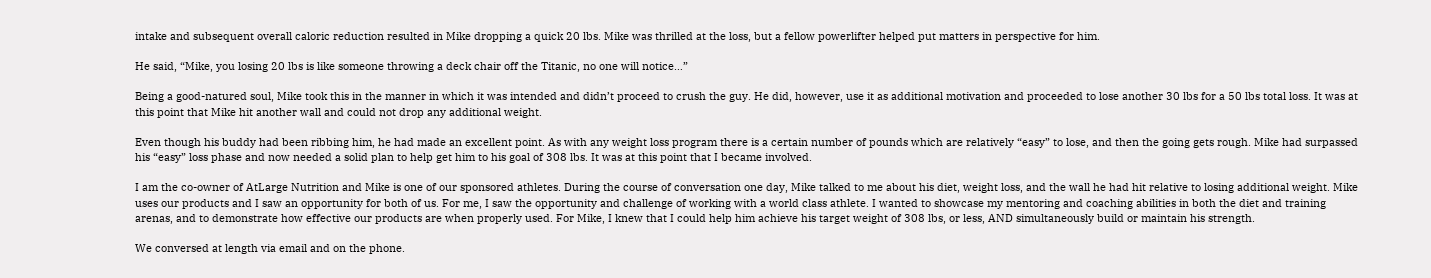intake and subsequent overall caloric reduction resulted in Mike dropping a quick 20 lbs. Mike was thrilled at the loss, but a fellow powerlifter helped put matters in perspective for him.

He said, “Mike, you losing 20 lbs is like someone throwing a deck chair off the Titanic, no one will notice…”

Being a good-natured soul, Mike took this in the manner in which it was intended and didn’t proceed to crush the guy. He did, however, use it as additional motivation and proceeded to lose another 30 lbs for a 50 lbs total loss. It was at this point that Mike hit another wall and could not drop any additional weight.

Even though his buddy had been ribbing him, he had made an excellent point. As with any weight loss program there is a certain number of pounds which are relatively “easy” to lose, and then the going gets rough. Mike had surpassed his “easy” loss phase and now needed a solid plan to help get him to his goal of 308 lbs. It was at this point that I became involved.

I am the co-owner of AtLarge Nutrition and Mike is one of our sponsored athletes. During the course of conversation one day, Mike talked to me about his diet, weight loss, and the wall he had hit relative to losing additional weight. Mike uses our products and I saw an opportunity for both of us. For me, I saw the opportunity and challenge of working with a world class athlete. I wanted to showcase my mentoring and coaching abilities in both the diet and training arenas, and to demonstrate how effective our products are when properly used. For Mike, I knew that I could help him achieve his target weight of 308 lbs, or less, AND simultaneously build or maintain his strength.

We conversed at length via email and on the phone.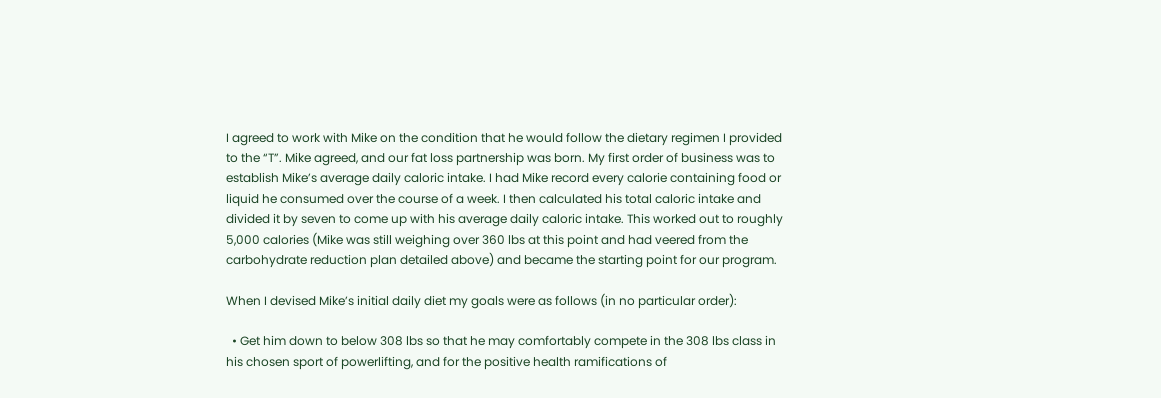I agreed to work with Mike on the condition that he would follow the dietary regimen I provided to the “T”. Mike agreed, and our fat loss partnership was born. My first order of business was to establish Mike’s average daily caloric intake. I had Mike record every calorie containing food or liquid he consumed over the course of a week. I then calculated his total caloric intake and divided it by seven to come up with his average daily caloric intake. This worked out to roughly 5,000 calories (Mike was still weighing over 360 lbs at this point and had veered from the carbohydrate reduction plan detailed above) and became the starting point for our program.

When I devised Mike’s initial daily diet my goals were as follows (in no particular order):

  • Get him down to below 308 lbs so that he may comfortably compete in the 308 lbs class in his chosen sport of powerlifting, and for the positive health ramifications of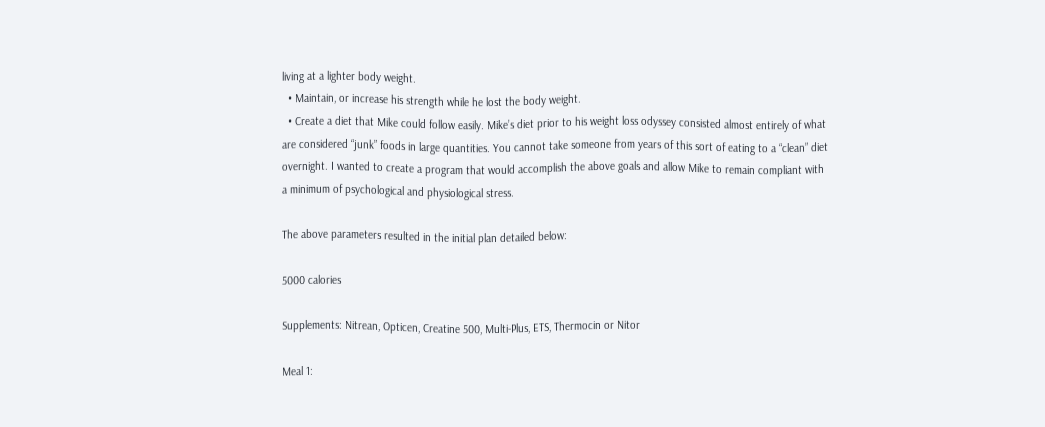living at a lighter body weight.
  • Maintain, or increase his strength while he lost the body weight.
  • Create a diet that Mike could follow easily. Mike’s diet prior to his weight loss odyssey consisted almost entirely of what are considered “junk” foods in large quantities. You cannot take someone from years of this sort of eating to a “clean” diet overnight. I wanted to create a program that would accomplish the above goals and allow Mike to remain compliant with a minimum of psychological and physiological stress.

The above parameters resulted in the initial plan detailed below:

5000 calories

Supplements: Nitrean, Opticen, Creatine 500, Multi-Plus, ETS, Thermocin or Nitor

Meal 1: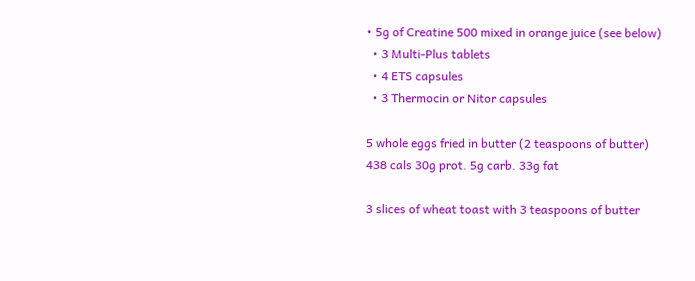• 5g of Creatine 500 mixed in orange juice (see below)
  • 3 Multi-Plus tablets
  • 4 ETS capsules
  • 3 Thermocin or Nitor capsules

5 whole eggs fried in butter (2 teaspoons of butter)
438 cals 30g prot. 5g carb. 33g fat

3 slices of wheat toast with 3 teaspoons of butter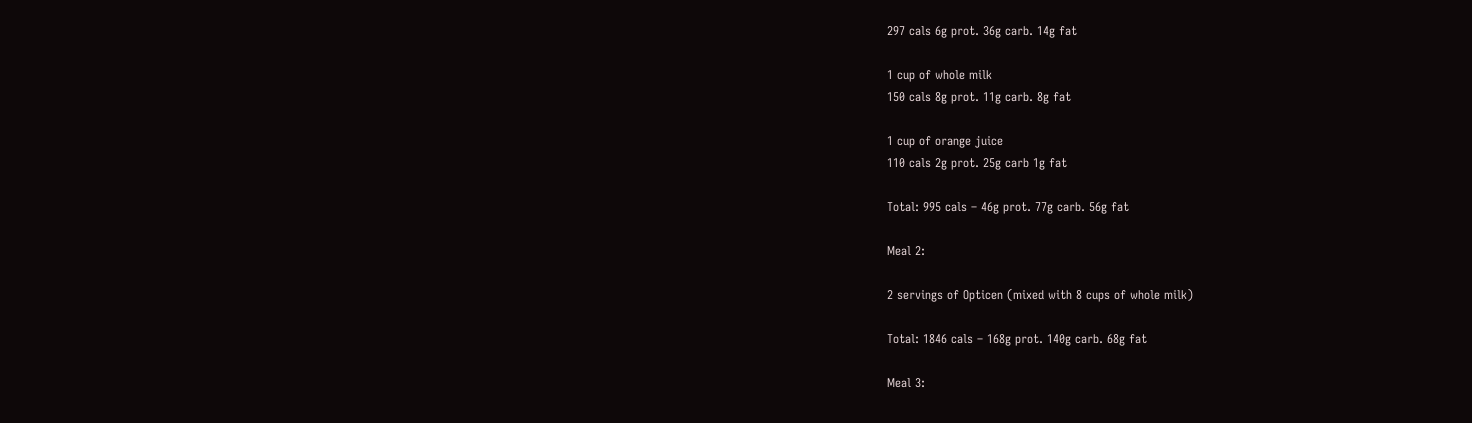297 cals 6g prot. 36g carb. 14g fat

1 cup of whole milk
150 cals 8g prot. 11g carb. 8g fat

1 cup of orange juice
110 cals 2g prot. 25g carb 1g fat

Total: 995 cals – 46g prot. 77g carb. 56g fat

Meal 2:

2 servings of Opticen (mixed with 8 cups of whole milk)

Total: 1846 cals – 168g prot. 140g carb. 68g fat

Meal 3: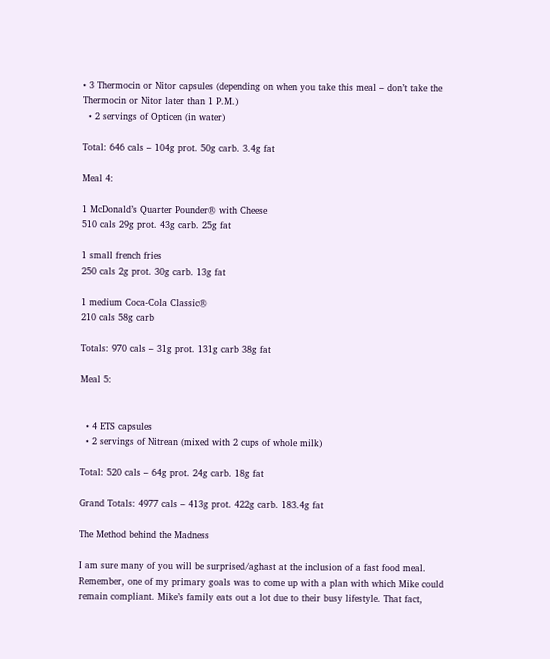• 3 Thermocin or Nitor capsules (depending on when you take this meal – don’t take the Thermocin or Nitor later than 1 P.M.)
  • 2 servings of Opticen (in water)

Total: 646 cals – 104g prot. 50g carb. 3.4g fat

Meal 4:

1 McDonald’s Quarter Pounder® with Cheese
510 cals 29g prot. 43g carb. 25g fat

1 small french fries
250 cals 2g prot. 30g carb. 13g fat

1 medium Coca-Cola Classic®
210 cals 58g carb

Totals: 970 cals – 31g prot. 131g carb 38g fat

Meal 5:


  • 4 ETS capsules
  • 2 servings of Nitrean (mixed with 2 cups of whole milk)

Total: 520 cals – 64g prot. 24g carb. 18g fat

Grand Totals: 4977 cals – 413g prot. 422g carb. 183.4g fat

The Method behind the Madness

I am sure many of you will be surprised/aghast at the inclusion of a fast food meal. Remember, one of my primary goals was to come up with a plan with which Mike could remain compliant. Mike’s family eats out a lot due to their busy lifestyle. That fact,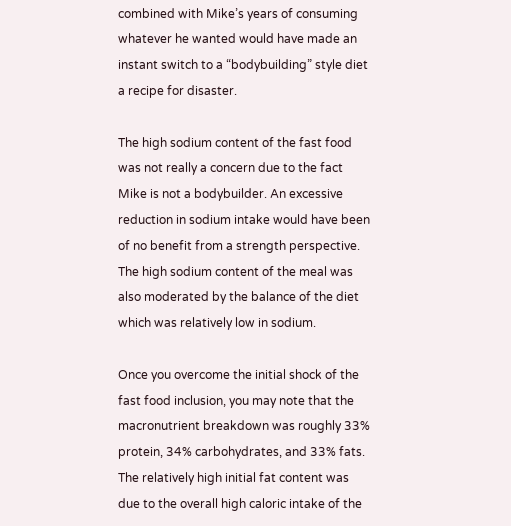combined with Mike’s years of consuming whatever he wanted would have made an instant switch to a “bodybuilding” style diet a recipe for disaster.

The high sodium content of the fast food was not really a concern due to the fact Mike is not a bodybuilder. An excessive reduction in sodium intake would have been of no benefit from a strength perspective. The high sodium content of the meal was also moderated by the balance of the diet which was relatively low in sodium.

Once you overcome the initial shock of the fast food inclusion, you may note that the macronutrient breakdown was roughly 33% protein, 34% carbohydrates, and 33% fats. The relatively high initial fat content was due to the overall high caloric intake of the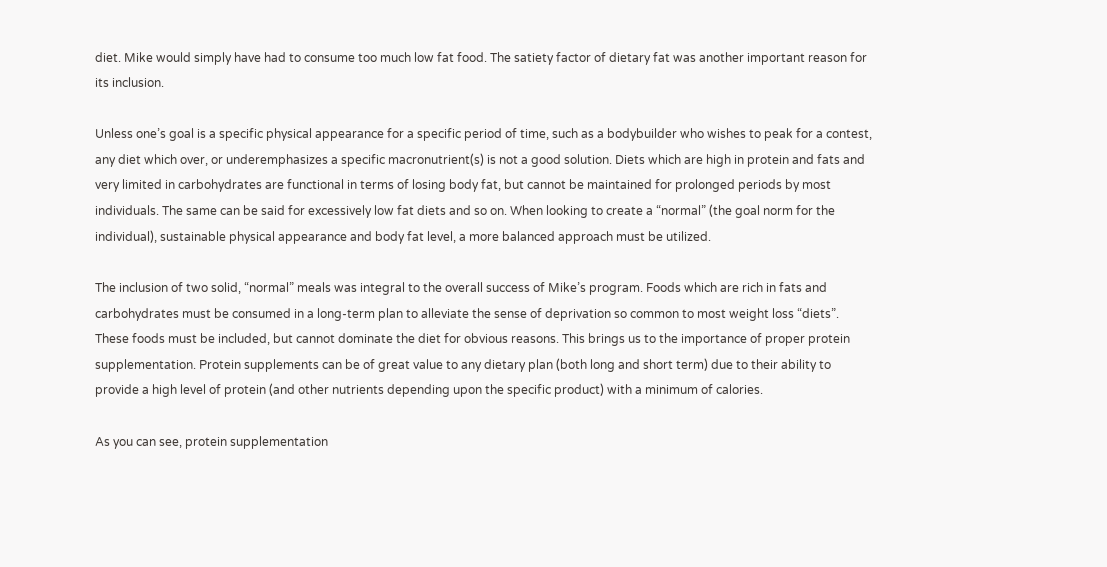diet. Mike would simply have had to consume too much low fat food. The satiety factor of dietary fat was another important reason for its inclusion.

Unless one’s goal is a specific physical appearance for a specific period of time, such as a bodybuilder who wishes to peak for a contest, any diet which over, or underemphasizes a specific macronutrient(s) is not a good solution. Diets which are high in protein and fats and very limited in carbohydrates are functional in terms of losing body fat, but cannot be maintained for prolonged periods by most individuals. The same can be said for excessively low fat diets and so on. When looking to create a “normal” (the goal norm for the individual), sustainable physical appearance and body fat level, a more balanced approach must be utilized.

The inclusion of two solid, “normal” meals was integral to the overall success of Mike’s program. Foods which are rich in fats and carbohydrates must be consumed in a long-term plan to alleviate the sense of deprivation so common to most weight loss “diets”. These foods must be included, but cannot dominate the diet for obvious reasons. This brings us to the importance of proper protein supplementation. Protein supplements can be of great value to any dietary plan (both long and short term) due to their ability to provide a high level of protein (and other nutrients depending upon the specific product) with a minimum of calories.

As you can see, protein supplementation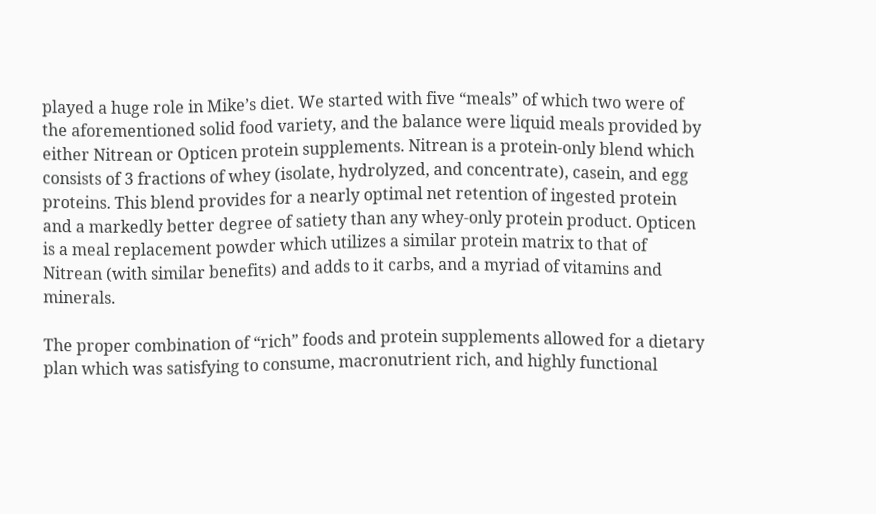played a huge role in Mike’s diet. We started with five “meals” of which two were of the aforementioned solid food variety, and the balance were liquid meals provided by either Nitrean or Opticen protein supplements. Nitrean is a protein-only blend which consists of 3 fractions of whey (isolate, hydrolyzed, and concentrate), casein, and egg proteins. This blend provides for a nearly optimal net retention of ingested protein and a markedly better degree of satiety than any whey-only protein product. Opticen is a meal replacement powder which utilizes a similar protein matrix to that of Nitrean (with similar benefits) and adds to it carbs, and a myriad of vitamins and minerals.

The proper combination of “rich” foods and protein supplements allowed for a dietary plan which was satisfying to consume, macronutrient rich, and highly functional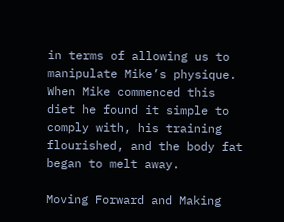in terms of allowing us to manipulate Mike’s physique. When Mike commenced this diet he found it simple to comply with, his training flourished, and the body fat began to melt away.

Moving Forward and Making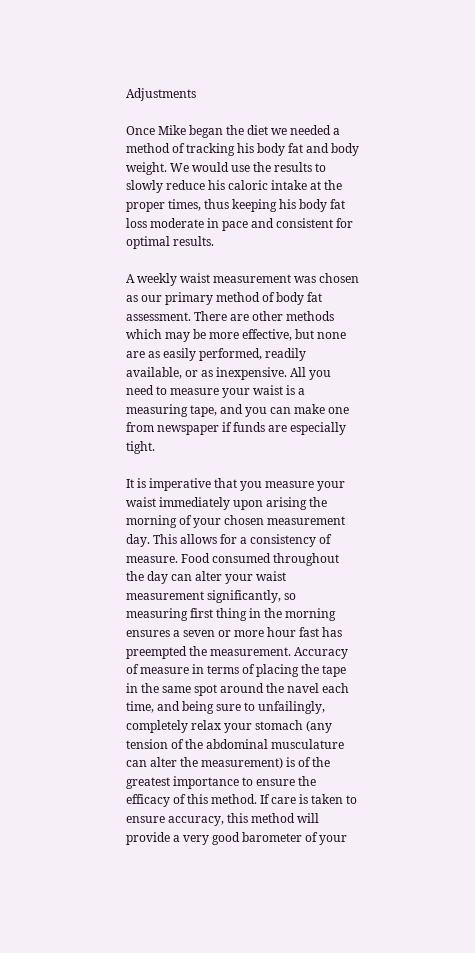Adjustments

Once Mike began the diet we needed a method of tracking his body fat and body weight. We would use the results to slowly reduce his caloric intake at the proper times, thus keeping his body fat loss moderate in pace and consistent for optimal results.

A weekly waist measurement was chosen as our primary method of body fat assessment. There are other methods which may be more effective, but none are as easily performed, readily available, or as inexpensive. All you need to measure your waist is a measuring tape, and you can make one from newspaper if funds are especially tight.

It is imperative that you measure your waist immediately upon arising the morning of your chosen measurement day. This allows for a consistency of measure. Food consumed throughout the day can alter your waist measurement significantly, so measuring first thing in the morning ensures a seven or more hour fast has preempted the measurement. Accuracy of measure in terms of placing the tape in the same spot around the navel each time, and being sure to unfailingly, completely relax your stomach (any tension of the abdominal musculature can alter the measurement) is of the greatest importance to ensure the efficacy of this method. If care is taken to ensure accuracy, this method will provide a very good barometer of your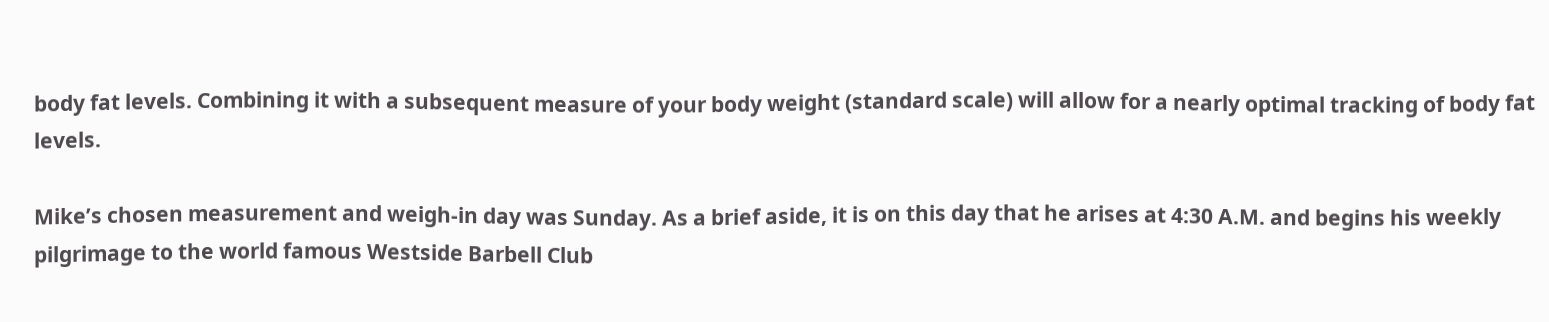body fat levels. Combining it with a subsequent measure of your body weight (standard scale) will allow for a nearly optimal tracking of body fat levels.

Mike’s chosen measurement and weigh-in day was Sunday. As a brief aside, it is on this day that he arises at 4:30 A.M. and begins his weekly pilgrimage to the world famous Westside Barbell Club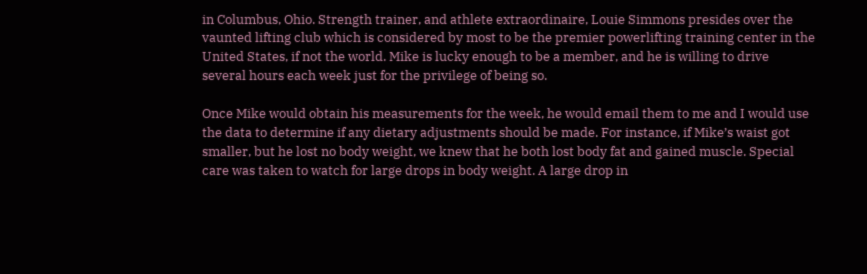in Columbus, Ohio. Strength trainer, and athlete extraordinaire, Louie Simmons presides over the vaunted lifting club which is considered by most to be the premier powerlifting training center in the United States, if not the world. Mike is lucky enough to be a member, and he is willing to drive several hours each week just for the privilege of being so.

Once Mike would obtain his measurements for the week, he would email them to me and I would use the data to determine if any dietary adjustments should be made. For instance, if Mike’s waist got smaller, but he lost no body weight, we knew that he both lost body fat and gained muscle. Special care was taken to watch for large drops in body weight. A large drop in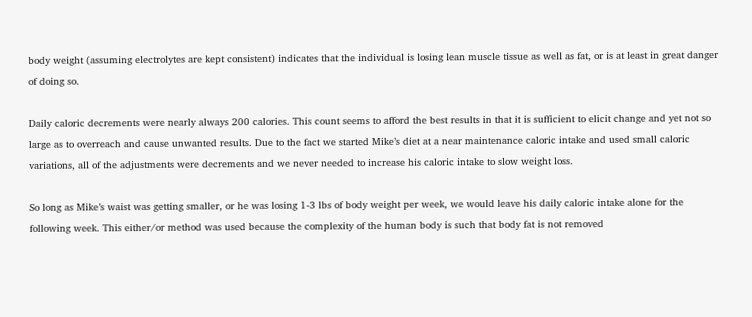body weight (assuming electrolytes are kept consistent) indicates that the individual is losing lean muscle tissue as well as fat, or is at least in great danger of doing so.

Daily caloric decrements were nearly always 200 calories. This count seems to afford the best results in that it is sufficient to elicit change and yet not so large as to overreach and cause unwanted results. Due to the fact we started Mike’s diet at a near maintenance caloric intake and used small caloric variations, all of the adjustments were decrements and we never needed to increase his caloric intake to slow weight loss.

So long as Mike’s waist was getting smaller, or he was losing 1-3 lbs of body weight per week, we would leave his daily caloric intake alone for the following week. This either/or method was used because the complexity of the human body is such that body fat is not removed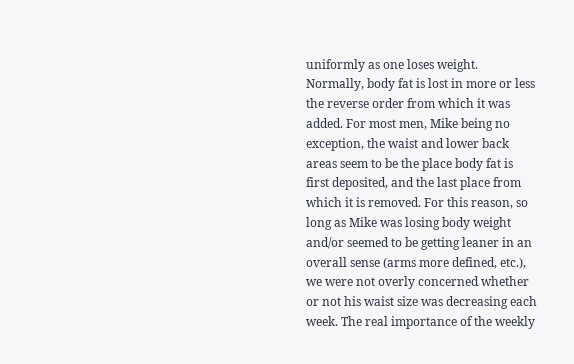uniformly as one loses weight. Normally, body fat is lost in more or less the reverse order from which it was added. For most men, Mike being no exception, the waist and lower back areas seem to be the place body fat is first deposited, and the last place from which it is removed. For this reason, so long as Mike was losing body weight and/or seemed to be getting leaner in an overall sense (arms more defined, etc.), we were not overly concerned whether or not his waist size was decreasing each week. The real importance of the weekly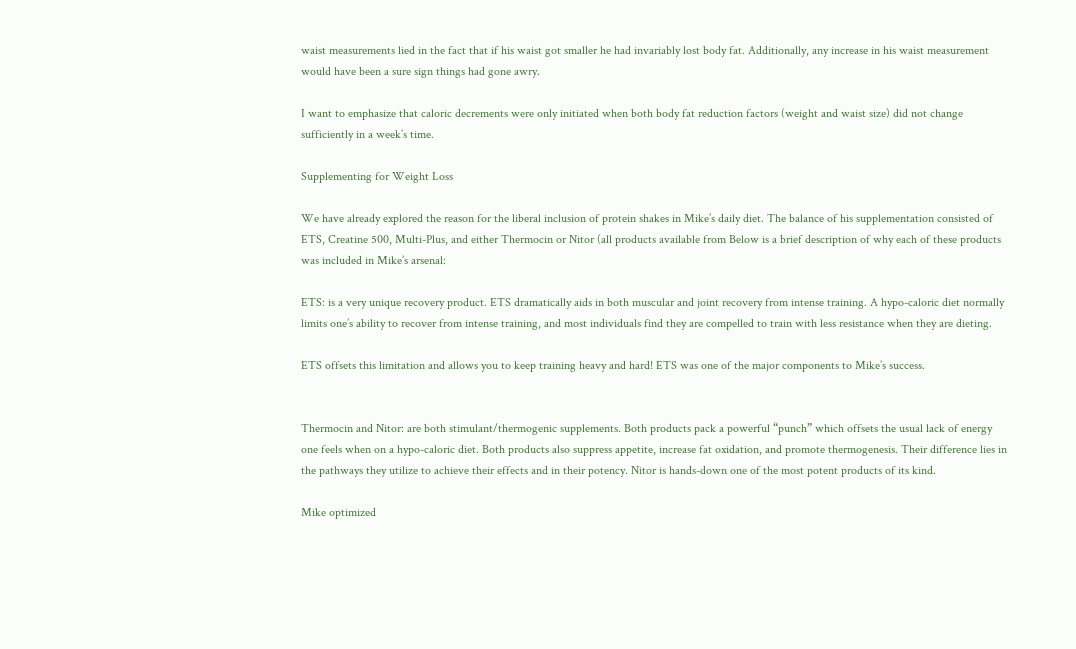waist measurements lied in the fact that if his waist got smaller he had invariably lost body fat. Additionally, any increase in his waist measurement would have been a sure sign things had gone awry.

I want to emphasize that caloric decrements were only initiated when both body fat reduction factors (weight and waist size) did not change sufficiently in a week’s time.

Supplementing for Weight Loss

We have already explored the reason for the liberal inclusion of protein shakes in Mike’s daily diet. The balance of his supplementation consisted of ETS, Creatine 500, Multi-Plus, and either Thermocin or Nitor (all products available from Below is a brief description of why each of these products was included in Mike’s arsenal:

ETS: is a very unique recovery product. ETS dramatically aids in both muscular and joint recovery from intense training. A hypo-caloric diet normally limits one’s ability to recover from intense training, and most individuals find they are compelled to train with less resistance when they are dieting.

ETS offsets this limitation and allows you to keep training heavy and hard! ETS was one of the major components to Mike’s success.


Thermocin and Nitor: are both stimulant/thermogenic supplements. Both products pack a powerful “punch” which offsets the usual lack of energy one feels when on a hypo-caloric diet. Both products also suppress appetite, increase fat oxidation, and promote thermogenesis. Their difference lies in the pathways they utilize to achieve their effects and in their potency. Nitor is hands-down one of the most potent products of its kind.

Mike optimized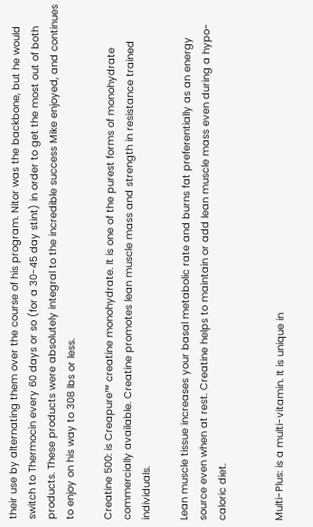their use by alternating them over the course of his program. Nitor was the backbone, but he would switch to Thermocin every 60 days or so (for a 30-45 day stint) in order to get the most out of both products. These products were absolutely integral to the incredible success Mike enjoyed, and continues to enjoy on his way to 308 lbs or less.

Creatine 500: is Creapure™ creatine monohydrate. It is one of the purest forms of monohydrate commercially available. Creatine promotes lean muscle mass and strength in resistance trained individuals.

Lean muscle tissue increases your basal metabolic rate and burns fat preferentially as an energy source even when at rest. Creatine helps to maintain or add lean muscle mass even during a hypo-caloric diet.


Multi-Plus: is a multi-vitamin. It is unique in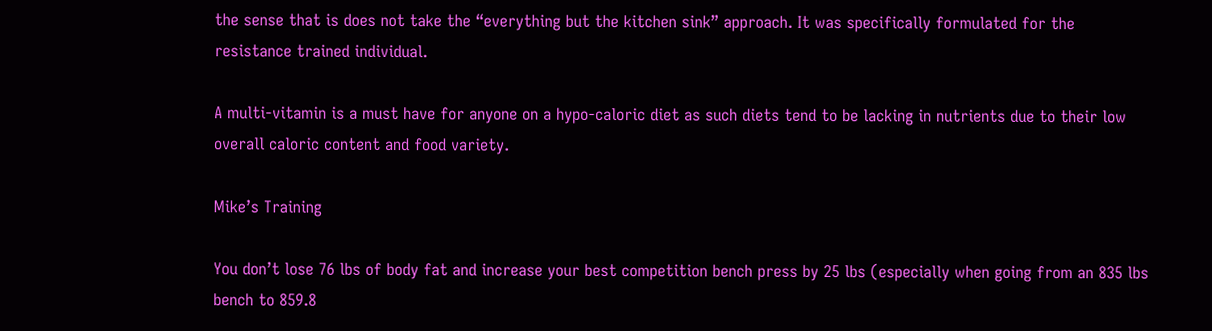the sense that is does not take the “everything but the kitchen sink” approach. It was specifically formulated for the resistance trained individual.

A multi-vitamin is a must have for anyone on a hypo-caloric diet as such diets tend to be lacking in nutrients due to their low overall caloric content and food variety.

Mike’s Training

You don’t lose 76 lbs of body fat and increase your best competition bench press by 25 lbs (especially when going from an 835 lbs bench to 859.8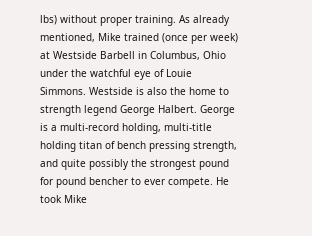lbs) without proper training. As already mentioned, Mike trained (once per week) at Westside Barbell in Columbus, Ohio under the watchful eye of Louie Simmons. Westside is also the home to strength legend George Halbert. George is a multi-record holding, multi-title holding titan of bench pressing strength, and quite possibly the strongest pound for pound bencher to ever compete. He took Mike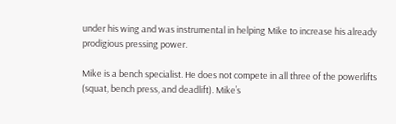under his wing and was instrumental in helping Mike to increase his already prodigious pressing power.

Mike is a bench specialist. He does not compete in all three of the powerlifts (squat, bench press, and deadlift). Mike’s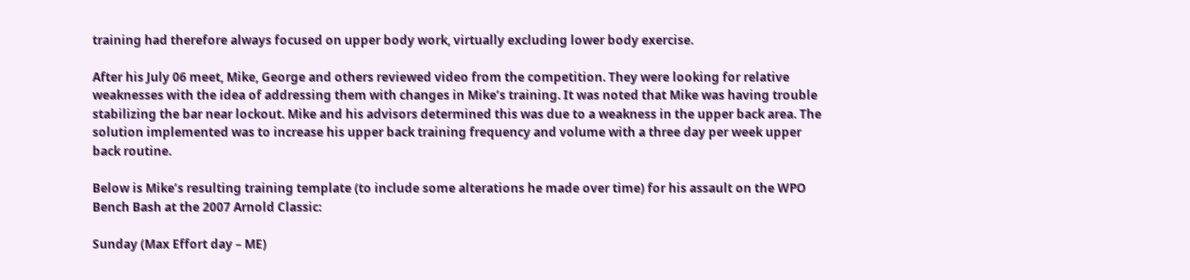training had therefore always focused on upper body work, virtually excluding lower body exercise.

After his July 06 meet, Mike, George and others reviewed video from the competition. They were looking for relative weaknesses with the idea of addressing them with changes in Mike’s training. It was noted that Mike was having trouble stabilizing the bar near lockout. Mike and his advisors determined this was due to a weakness in the upper back area. The solution implemented was to increase his upper back training frequency and volume with a three day per week upper back routine.

Below is Mike’s resulting training template (to include some alterations he made over time) for his assault on the WPO Bench Bash at the 2007 Arnold Classic:

Sunday (Max Effort day – ME)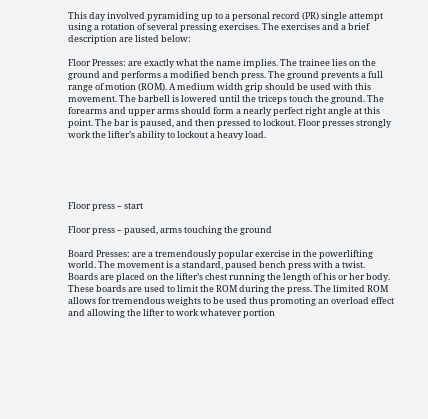This day involved pyramiding up to a personal record (PR) single attempt using a rotation of several pressing exercises. The exercises and a brief description are listed below:

Floor Presses: are exactly what the name implies. The trainee lies on the ground and performs a modified bench press. The ground prevents a full range of motion (ROM). A medium width grip should be used with this movement. The barbell is lowered until the triceps touch the ground. The forearms and upper arms should form a nearly perfect right angle at this point. The bar is paused, and then pressed to lockout. Floor presses strongly work the lifter’s ability to lockout a heavy load.





Floor press – start

Floor press – paused, arms touching the ground

Board Presses: are a tremendously popular exercise in the powerlifting world. The movement is a standard, paused bench press with a twist. Boards are placed on the lifter’s chest running the length of his or her body. These boards are used to limit the ROM during the press. The limited ROM allows for tremendous weights to be used thus promoting an overload effect and allowing the lifter to work whatever portion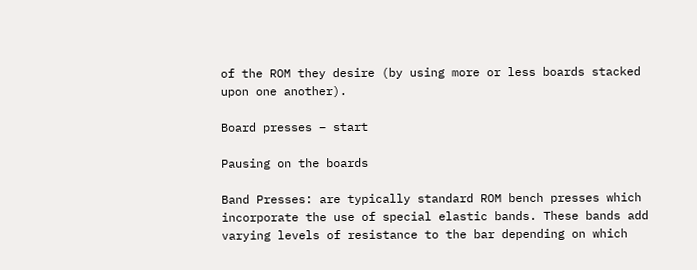of the ROM they desire (by using more or less boards stacked upon one another).

Board presses – start

Pausing on the boards

Band Presses: are typically standard ROM bench presses which incorporate the use of special elastic bands. These bands add varying levels of resistance to the bar depending on which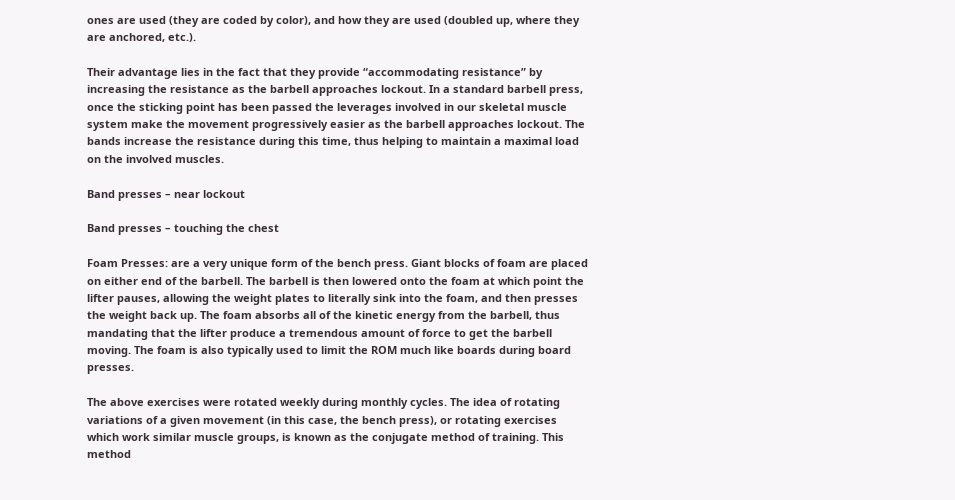ones are used (they are coded by color), and how they are used (doubled up, where they are anchored, etc.).

Their advantage lies in the fact that they provide “accommodating resistance” by increasing the resistance as the barbell approaches lockout. In a standard barbell press, once the sticking point has been passed the leverages involved in our skeletal muscle system make the movement progressively easier as the barbell approaches lockout. The bands increase the resistance during this time, thus helping to maintain a maximal load on the involved muscles.

Band presses – near lockout

Band presses – touching the chest

Foam Presses: are a very unique form of the bench press. Giant blocks of foam are placed on either end of the barbell. The barbell is then lowered onto the foam at which point the lifter pauses, allowing the weight plates to literally sink into the foam, and then presses the weight back up. The foam absorbs all of the kinetic energy from the barbell, thus mandating that the lifter produce a tremendous amount of force to get the barbell moving. The foam is also typically used to limit the ROM much like boards during board presses.

The above exercises were rotated weekly during monthly cycles. The idea of rotating variations of a given movement (in this case, the bench press), or rotating exercises which work similar muscle groups, is known as the conjugate method of training. This method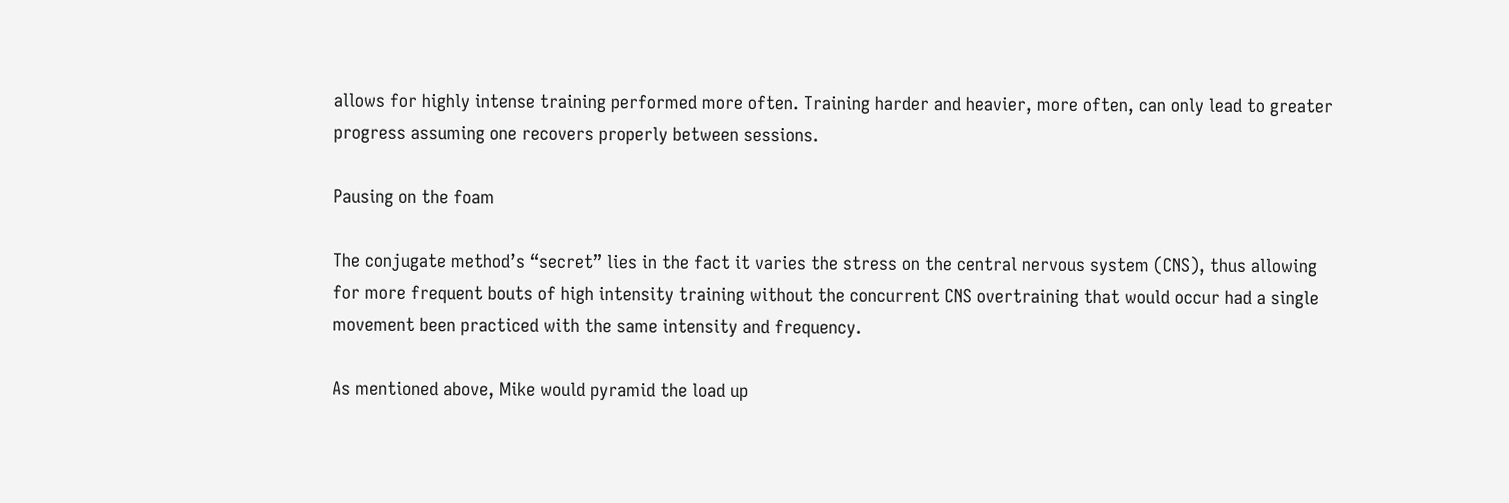allows for highly intense training performed more often. Training harder and heavier, more often, can only lead to greater progress assuming one recovers properly between sessions.

Pausing on the foam

The conjugate method’s “secret” lies in the fact it varies the stress on the central nervous system (CNS), thus allowing for more frequent bouts of high intensity training without the concurrent CNS overtraining that would occur had a single movement been practiced with the same intensity and frequency.

As mentioned above, Mike would pyramid the load up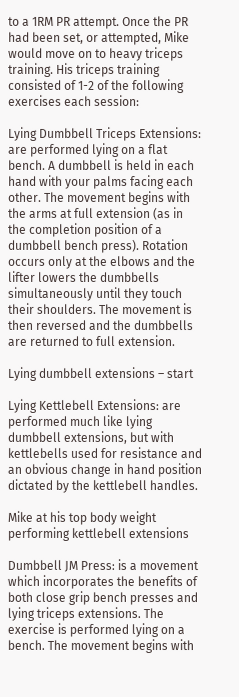to a 1RM PR attempt. Once the PR had been set, or attempted, Mike would move on to heavy triceps training. His triceps training consisted of 1-2 of the following exercises each session:

Lying Dumbbell Triceps Extensions:
are performed lying on a flat bench. A dumbbell is held in each hand with your palms facing each other. The movement begins with the arms at full extension (as in the completion position of a dumbbell bench press). Rotation occurs only at the elbows and the lifter lowers the dumbbells simultaneously until they touch their shoulders. The movement is then reversed and the dumbbells are returned to full extension.

Lying dumbbell extensions – start

Lying Kettlebell Extensions: are performed much like lying dumbbell extensions, but with kettlebells used for resistance and an obvious change in hand position dictated by the kettlebell handles.

Mike at his top body weight performing kettlebell extensions

Dumbbell JM Press: is a movement which incorporates the benefits of both close grip bench presses and lying triceps extensions. The exercise is performed lying on a bench. The movement begins with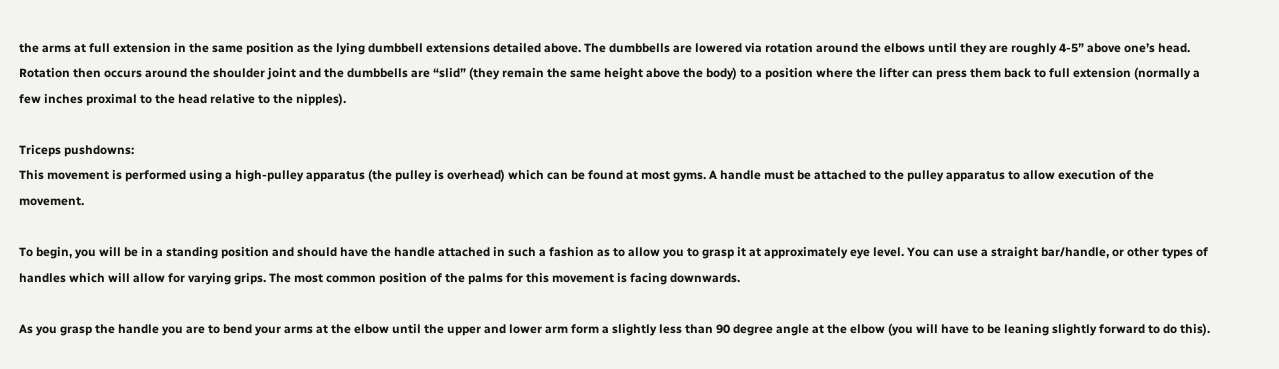the arms at full extension in the same position as the lying dumbbell extensions detailed above. The dumbbells are lowered via rotation around the elbows until they are roughly 4-5” above one’s head. Rotation then occurs around the shoulder joint and the dumbbells are “slid” (they remain the same height above the body) to a position where the lifter can press them back to full extension (normally a few inches proximal to the head relative to the nipples).

Triceps pushdowns:
This movement is performed using a high-pulley apparatus (the pulley is overhead) which can be found at most gyms. A handle must be attached to the pulley apparatus to allow execution of the movement.

To begin, you will be in a standing position and should have the handle attached in such a fashion as to allow you to grasp it at approximately eye level. You can use a straight bar/handle, or other types of handles which will allow for varying grips. The most common position of the palms for this movement is facing downwards.

As you grasp the handle you are to bend your arms at the elbow until the upper and lower arm form a slightly less than 90 degree angle at the elbow (you will have to be leaning slightly forward to do this).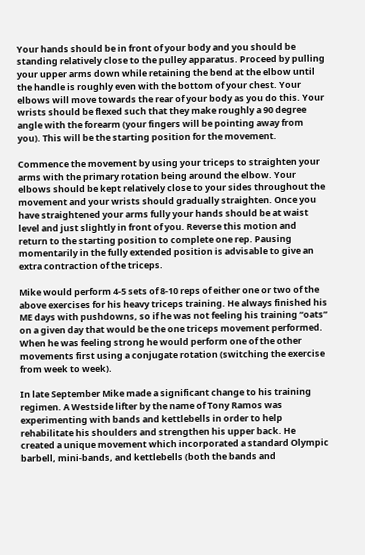Your hands should be in front of your body and you should be standing relatively close to the pulley apparatus. Proceed by pulling your upper arms down while retaining the bend at the elbow until the handle is roughly even with the bottom of your chest. Your elbows will move towards the rear of your body as you do this. Your wrists should be flexed such that they make roughly a 90 degree angle with the forearm (your fingers will be pointing away from you). This will be the starting position for the movement.

Commence the movement by using your triceps to straighten your arms with the primary rotation being around the elbow. Your elbows should be kept relatively close to your sides throughout the movement and your wrists should gradually straighten. Once you have straightened your arms fully your hands should be at waist level and just slightly in front of you. Reverse this motion and return to the starting position to complete one rep. Pausing momentarily in the fully extended position is advisable to give an extra contraction of the triceps.

Mike would perform 4-5 sets of 8-10 reps of either one or two of the above exercises for his heavy triceps training. He always finished his ME days with pushdowns, so if he was not feeling his training “oats” on a given day that would be the one triceps movement performed. When he was feeling strong he would perform one of the other movements first using a conjugate rotation (switching the exercise from week to week).

In late September Mike made a significant change to his training regimen. A Westside lifter by the name of Tony Ramos was experimenting with bands and kettlebells in order to help rehabilitate his shoulders and strengthen his upper back. He created a unique movement which incorporated a standard Olympic barbell, mini-bands, and kettlebells (both the bands and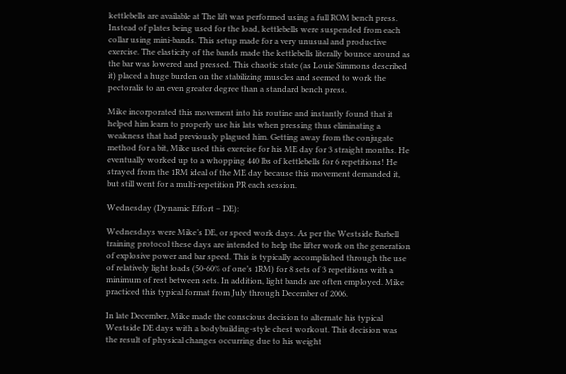kettlebells are available at The lift was performed using a full ROM bench press. Instead of plates being used for the load, kettlebells were suspended from each collar using mini-bands. This setup made for a very unusual and productive exercise. The elasticity of the bands made the kettlebells literally bounce around as the bar was lowered and pressed. This chaotic state (as Louie Simmons described it) placed a huge burden on the stabilizing muscles and seemed to work the pectoralis to an even greater degree than a standard bench press.

Mike incorporated this movement into his routine and instantly found that it helped him learn to properly use his lats when pressing thus eliminating a weakness that had previously plagued him. Getting away from the conjugate method for a bit, Mike used this exercise for his ME day for 3 straight months. He eventually worked up to a whopping 440 lbs of kettlebells for 6 repetitions! He strayed from the 1RM ideal of the ME day because this movement demanded it, but still went for a multi-repetition PR each session.

Wednesday (Dynamic Effort – DE):

Wednesdays were Mike’s DE, or speed work days. As per the Westside Barbell training protocol these days are intended to help the lifter work on the generation of explosive power and bar speed. This is typically accomplished through the use of relatively light loads (50-60% of one’s 1RM) for 8 sets of 3 repetitions with a minimum of rest between sets. In addition, light bands are often employed. Mike practiced this typical format from July through December of 2006.

In late December, Mike made the conscious decision to alternate his typical Westside DE days with a bodybuilding-style chest workout. This decision was the result of physical changes occurring due to his weight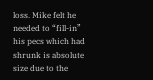loss. Mike felt he needed to “fill-in” his pecs which had shrunk is absolute size due to the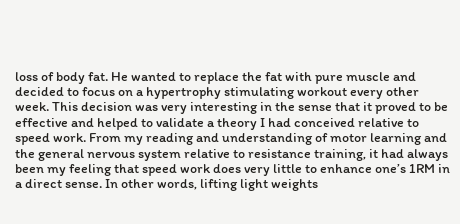loss of body fat. He wanted to replace the fat with pure muscle and decided to focus on a hypertrophy stimulating workout every other week. This decision was very interesting in the sense that it proved to be effective and helped to validate a theory I had conceived relative to speed work. From my reading and understanding of motor learning and the general nervous system relative to resistance training, it had always been my feeling that speed work does very little to enhance one’s 1RM in a direct sense. In other words, lifting light weights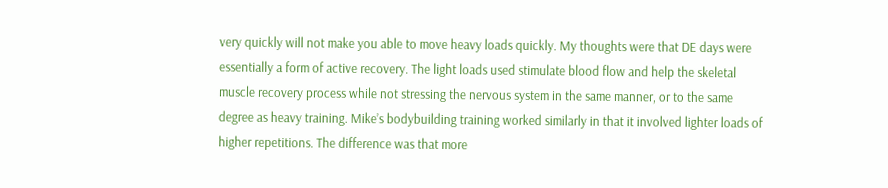very quickly will not make you able to move heavy loads quickly. My thoughts were that DE days were essentially a form of active recovery. The light loads used stimulate blood flow and help the skeletal muscle recovery process while not stressing the nervous system in the same manner, or to the same degree as heavy training. Mike’s bodybuilding training worked similarly in that it involved lighter loads of higher repetitions. The difference was that more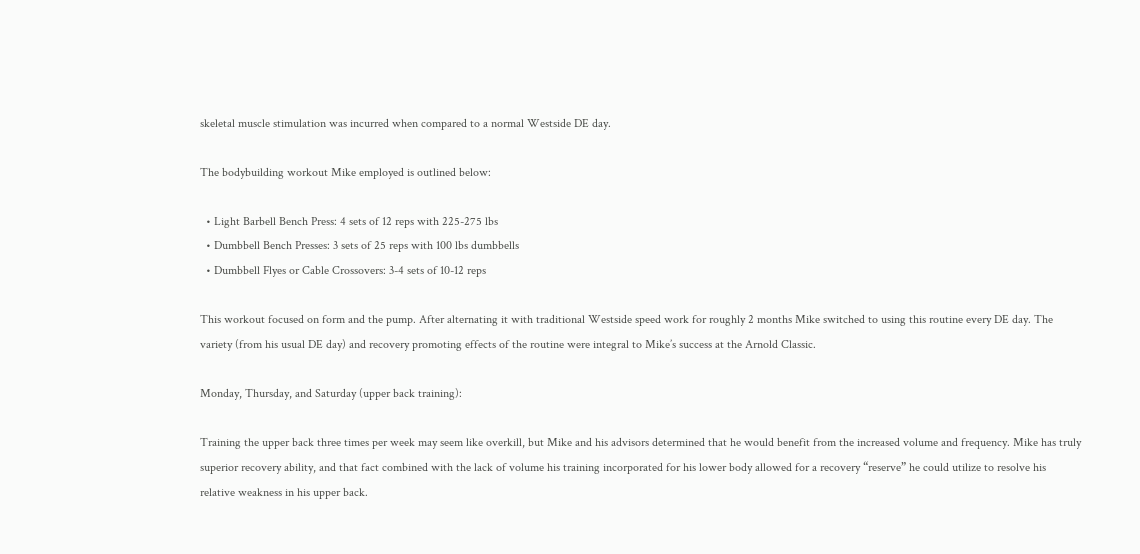skeletal muscle stimulation was incurred when compared to a normal Westside DE day.

The bodybuilding workout Mike employed is outlined below:

  • Light Barbell Bench Press: 4 sets of 12 reps with 225-275 lbs
  • Dumbbell Bench Presses: 3 sets of 25 reps with 100 lbs dumbbells
  • Dumbbell Flyes or Cable Crossovers: 3-4 sets of 10-12 reps

This workout focused on form and the pump. After alternating it with traditional Westside speed work for roughly 2 months Mike switched to using this routine every DE day. The variety (from his usual DE day) and recovery promoting effects of the routine were integral to Mike’s success at the Arnold Classic.

Monday, Thursday, and Saturday (upper back training):

Training the upper back three times per week may seem like overkill, but Mike and his advisors determined that he would benefit from the increased volume and frequency. Mike has truly superior recovery ability, and that fact combined with the lack of volume his training incorporated for his lower body allowed for a recovery “reserve” he could utilize to resolve his relative weakness in his upper back.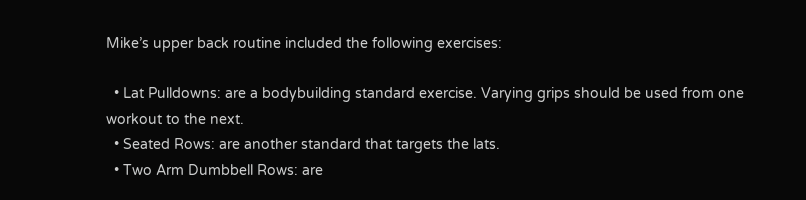Mike’s upper back routine included the following exercises:

  • Lat Pulldowns: are a bodybuilding standard exercise. Varying grips should be used from one workout to the next.
  • Seated Rows: are another standard that targets the lats.
  • Two Arm Dumbbell Rows: are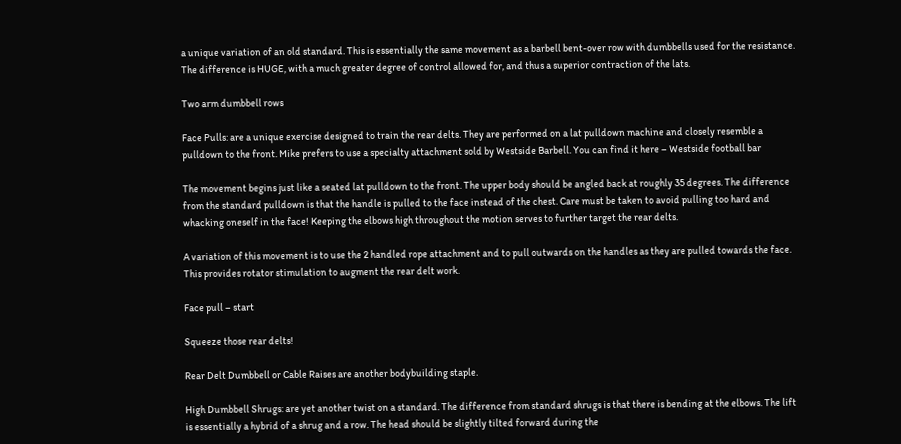a unique variation of an old standard. This is essentially the same movement as a barbell bent-over row with dumbbells used for the resistance. The difference is HUGE, with a much greater degree of control allowed for, and thus a superior contraction of the lats.

Two arm dumbbell rows

Face Pulls: are a unique exercise designed to train the rear delts. They are performed on a lat pulldown machine and closely resemble a pulldown to the front. Mike prefers to use a specialty attachment sold by Westside Barbell. You can find it here – Westside football bar

The movement begins just like a seated lat pulldown to the front. The upper body should be angled back at roughly 35 degrees. The difference from the standard pulldown is that the handle is pulled to the face instead of the chest. Care must be taken to avoid pulling too hard and whacking oneself in the face! Keeping the elbows high throughout the motion serves to further target the rear delts.

A variation of this movement is to use the 2 handled rope attachment and to pull outwards on the handles as they are pulled towards the face. This provides rotator stimulation to augment the rear delt work.

Face pull – start

Squeeze those rear delts!

Rear Delt Dumbbell or Cable Raises are another bodybuilding staple.

High Dumbbell Shrugs: are yet another twist on a standard. The difference from standard shrugs is that there is bending at the elbows. The lift is essentially a hybrid of a shrug and a row. The head should be slightly tilted forward during the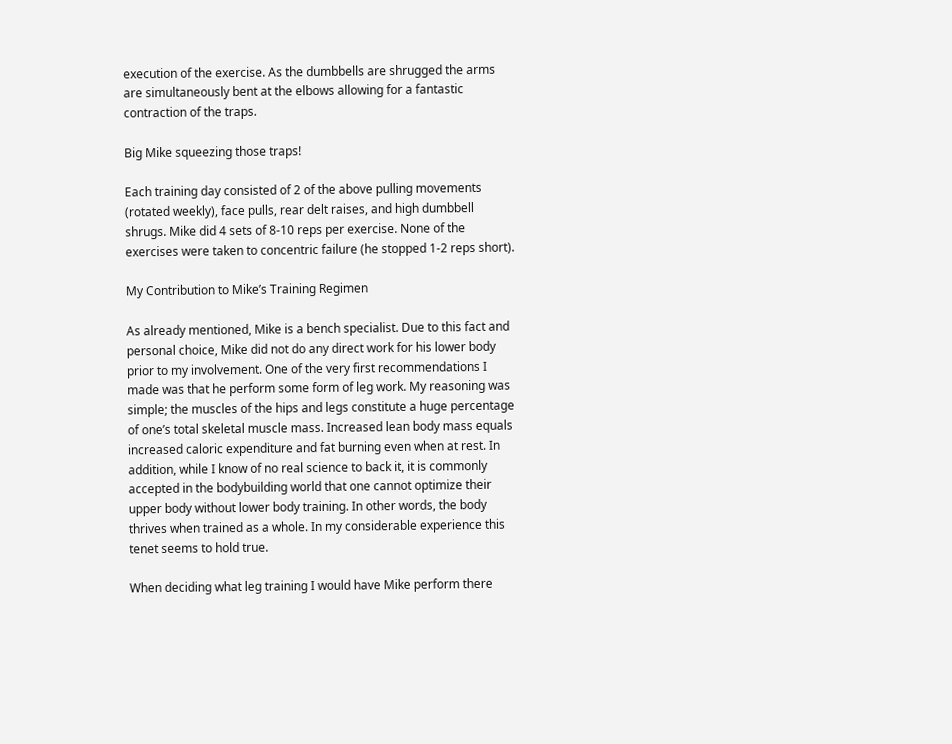execution of the exercise. As the dumbbells are shrugged the arms are simultaneously bent at the elbows allowing for a fantastic contraction of the traps.

Big Mike squeezing those traps!

Each training day consisted of 2 of the above pulling movements (rotated weekly), face pulls, rear delt raises, and high dumbbell shrugs. Mike did 4 sets of 8-10 reps per exercise. None of the exercises were taken to concentric failure (he stopped 1-2 reps short).

My Contribution to Mike’s Training Regimen

As already mentioned, Mike is a bench specialist. Due to this fact and personal choice, Mike did not do any direct work for his lower body prior to my involvement. One of the very first recommendations I made was that he perform some form of leg work. My reasoning was simple; the muscles of the hips and legs constitute a huge percentage of one’s total skeletal muscle mass. Increased lean body mass equals increased caloric expenditure and fat burning even when at rest. In addition, while I know of no real science to back it, it is commonly accepted in the bodybuilding world that one cannot optimize their upper body without lower body training. In other words, the body thrives when trained as a whole. In my considerable experience this tenet seems to hold true.

When deciding what leg training I would have Mike perform there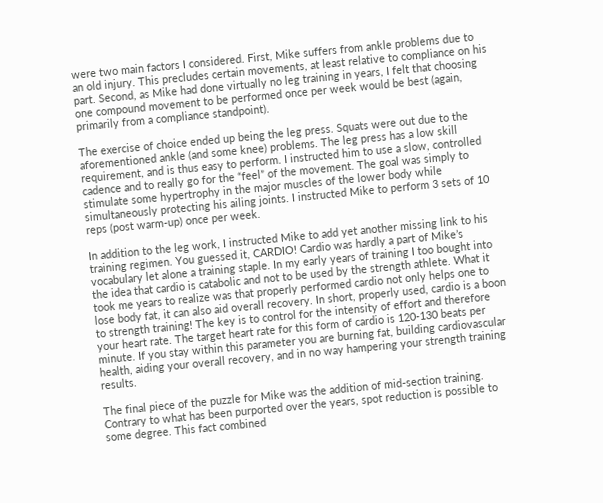were two main factors I considered. First, Mike suffers from ankle problems due to an old injury. This precludes certain movements, at least relative to compliance on his part. Second, as Mike had done virtually no leg training in years, I felt that choosing one compound movement to be performed once per week would be best (again, primarily from a compliance standpoint).

The exercise of choice ended up being the leg press. Squats were out due to the aforementioned ankle (and some knee) problems. The leg press has a low skill requirement, and is thus easy to perform. I instructed him to use a slow, controlled cadence and to really go for the “feel” of the movement. The goal was simply to stimulate some hypertrophy in the major muscles of the lower body while simultaneously protecting his ailing joints. I instructed Mike to perform 3 sets of 10 reps (post warm-up) once per week.

In addition to the leg work, I instructed Mike to add yet another missing link to his training regimen. You guessed it, CARDIO! Cardio was hardly a part of Mike’s vocabulary let alone a training staple. In my early years of training I too bought into the idea that cardio is catabolic and not to be used by the strength athlete. What it took me years to realize was that properly performed cardio not only helps one to lose body fat, it can also aid overall recovery. In short, properly used, cardio is a boon to strength training! The key is to control for the intensity of effort and therefore your heart rate. The target heart rate for this form of cardio is 120-130 beats per minute. If you stay within this parameter you are burning fat, building cardiovascular health, aiding your overall recovery, and in no way hampering your strength training results.

The final piece of the puzzle for Mike was the addition of mid-section training. Contrary to what has been purported over the years, spot reduction is possible to some degree. This fact combined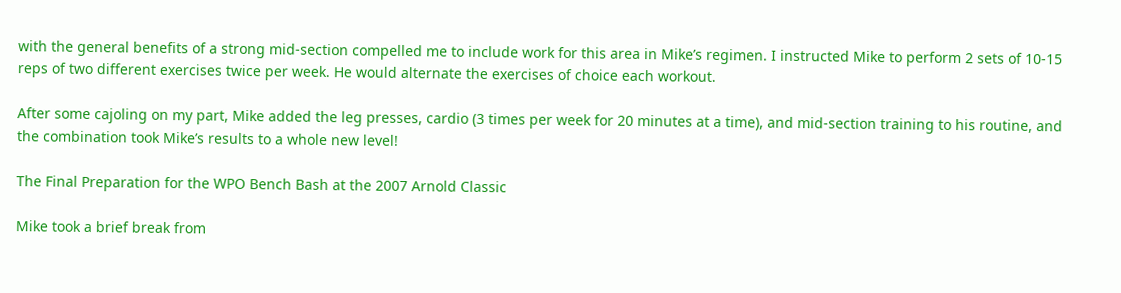with the general benefits of a strong mid-section compelled me to include work for this area in Mike’s regimen. I instructed Mike to perform 2 sets of 10-15 reps of two different exercises twice per week. He would alternate the exercises of choice each workout.

After some cajoling on my part, Mike added the leg presses, cardio (3 times per week for 20 minutes at a time), and mid-section training to his routine, and the combination took Mike’s results to a whole new level!

The Final Preparation for the WPO Bench Bash at the 2007 Arnold Classic

Mike took a brief break from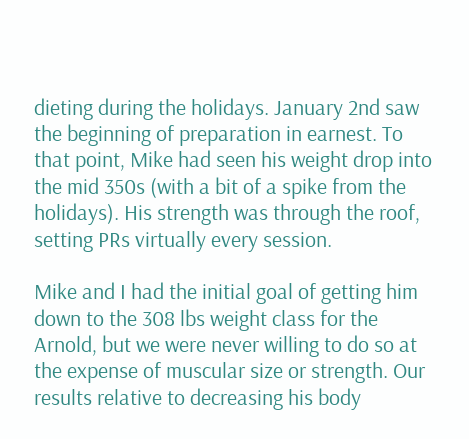dieting during the holidays. January 2nd saw the beginning of preparation in earnest. To that point, Mike had seen his weight drop into the mid 350s (with a bit of a spike from the holidays). His strength was through the roof, setting PRs virtually every session.

Mike and I had the initial goal of getting him down to the 308 lbs weight class for the Arnold, but we were never willing to do so at the expense of muscular size or strength. Our results relative to decreasing his body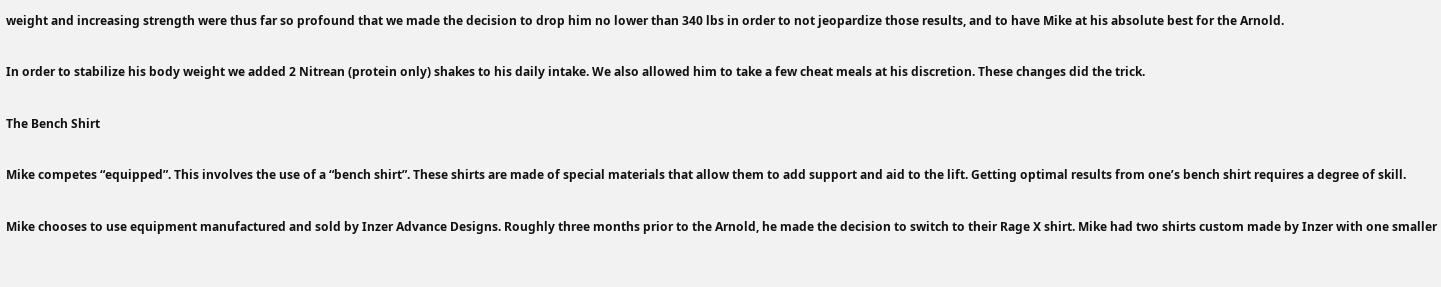weight and increasing strength were thus far so profound that we made the decision to drop him no lower than 340 lbs in order to not jeopardize those results, and to have Mike at his absolute best for the Arnold.

In order to stabilize his body weight we added 2 Nitrean (protein only) shakes to his daily intake. We also allowed him to take a few cheat meals at his discretion. These changes did the trick.

The Bench Shirt

Mike competes “equipped”. This involves the use of a “bench shirt”. These shirts are made of special materials that allow them to add support and aid to the lift. Getting optimal results from one’s bench shirt requires a degree of skill.

Mike chooses to use equipment manufactured and sold by Inzer Advance Designs. Roughly three months prior to the Arnold, he made the decision to switch to their Rage X shirt. Mike had two shirts custom made by Inzer with one smaller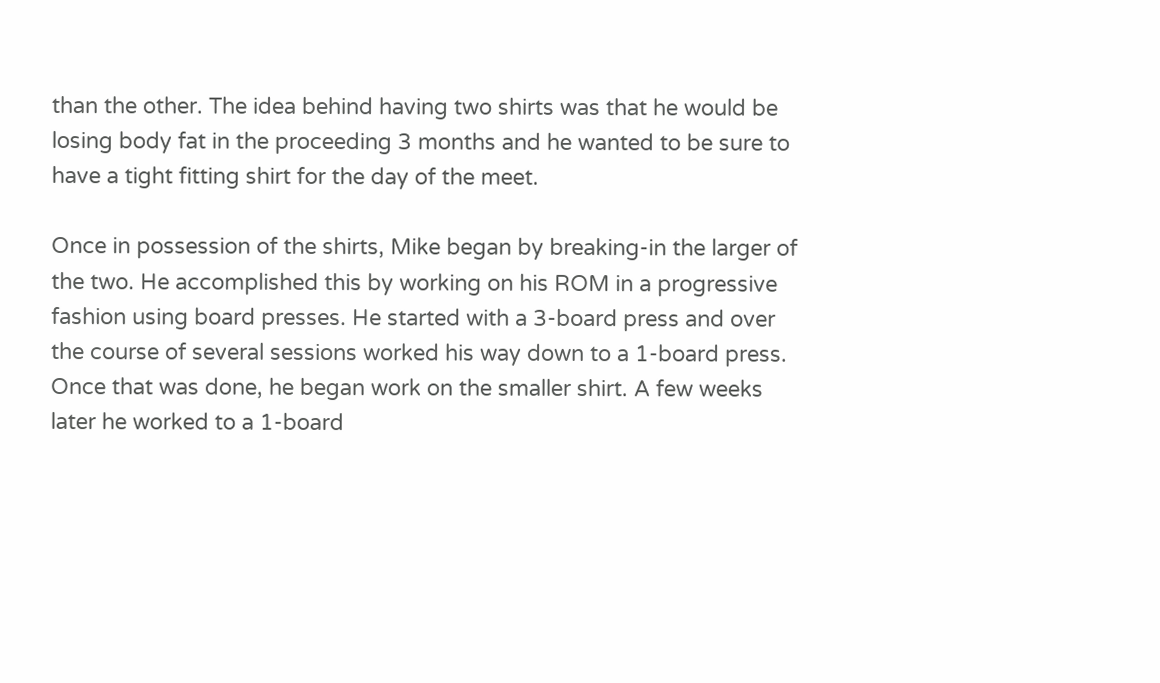than the other. The idea behind having two shirts was that he would be losing body fat in the proceeding 3 months and he wanted to be sure to have a tight fitting shirt for the day of the meet.

Once in possession of the shirts, Mike began by breaking-in the larger of the two. He accomplished this by working on his ROM in a progressive fashion using board presses. He started with a 3-board press and over the course of several sessions worked his way down to a 1-board press. Once that was done, he began work on the smaller shirt. A few weeks later he worked to a 1-board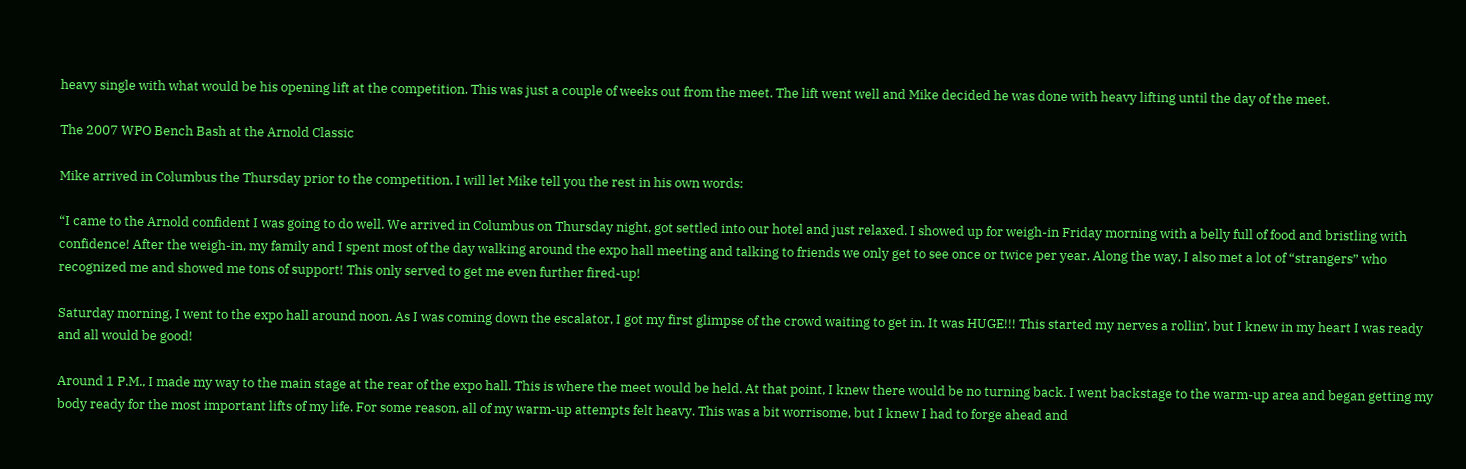heavy single with what would be his opening lift at the competition. This was just a couple of weeks out from the meet. The lift went well and Mike decided he was done with heavy lifting until the day of the meet.

The 2007 WPO Bench Bash at the Arnold Classic

Mike arrived in Columbus the Thursday prior to the competition. I will let Mike tell you the rest in his own words:

“I came to the Arnold confident I was going to do well. We arrived in Columbus on Thursday night, got settled into our hotel and just relaxed. I showed up for weigh-in Friday morning with a belly full of food and bristling with confidence! After the weigh-in, my family and I spent most of the day walking around the expo hall meeting and talking to friends we only get to see once or twice per year. Along the way, I also met a lot of “strangers” who recognized me and showed me tons of support! This only served to get me even further fired-up!

Saturday morning, I went to the expo hall around noon. As I was coming down the escalator, I got my first glimpse of the crowd waiting to get in. It was HUGE!!! This started my nerves a rollin’, but I knew in my heart I was ready and all would be good!

Around 1 P.M., I made my way to the main stage at the rear of the expo hall. This is where the meet would be held. At that point, I knew there would be no turning back. I went backstage to the warm-up area and began getting my body ready for the most important lifts of my life. For some reason, all of my warm-up attempts felt heavy. This was a bit worrisome, but I knew I had to forge ahead and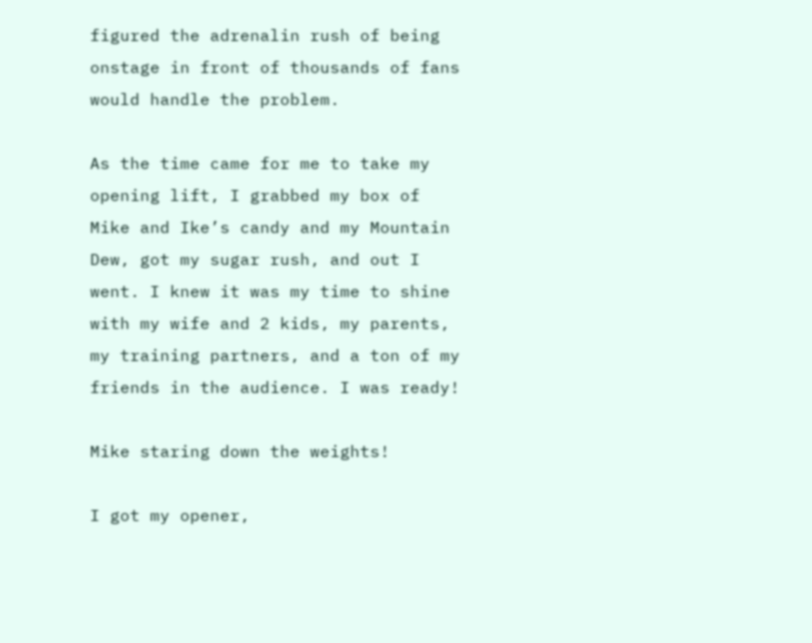figured the adrenalin rush of being onstage in front of thousands of fans would handle the problem.

As the time came for me to take my opening lift, I grabbed my box of Mike and Ike’s candy and my Mountain Dew, got my sugar rush, and out I went. I knew it was my time to shine with my wife and 2 kids, my parents, my training partners, and a ton of my friends in the audience. I was ready!

Mike staring down the weights!

I got my opener,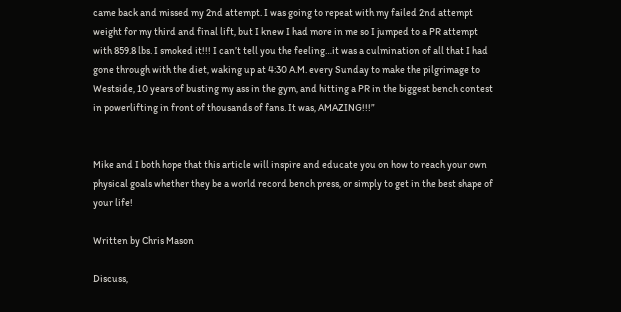came back and missed my 2nd attempt. I was going to repeat with my failed 2nd attempt weight for my third and final lift, but I knew I had more in me so I jumped to a PR attempt with 859.8 lbs. I smoked it!!! I can’t tell you the feeling…it was a culmination of all that I had gone through with the diet, waking up at 4:30 A.M. every Sunday to make the pilgrimage to Westside, 10 years of busting my ass in the gym, and hitting a PR in the biggest bench contest in powerlifting in front of thousands of fans. It was, AMAZING!!!”


Mike and I both hope that this article will inspire and educate you on how to reach your own physical goals whether they be a world record bench press, or simply to get in the best shape of your life!

Written by Chris Mason

Discuss,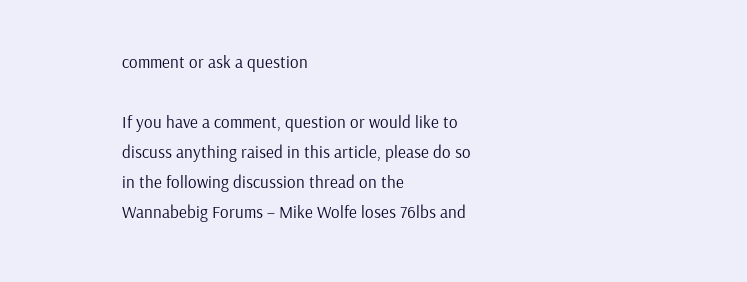comment or ask a question

If you have a comment, question or would like to discuss anything raised in this article, please do so in the following discussion thread on the Wannabebig Forums – Mike Wolfe loses 76lbs and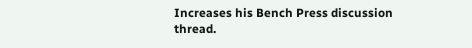Increases his Bench Press discussion thread.